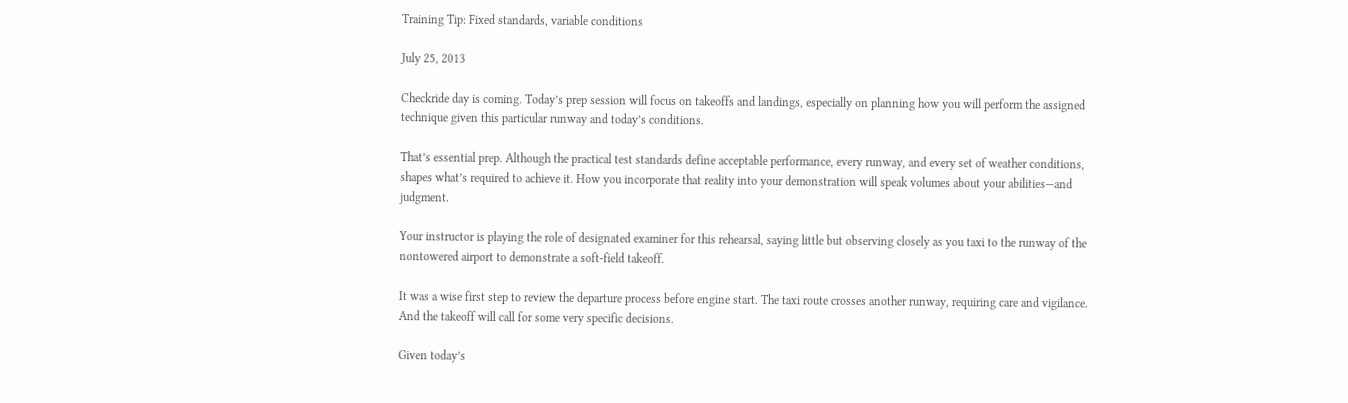Training Tip: Fixed standards, variable conditions

July 25, 2013

Checkride day is coming. Today’s prep session will focus on takeoffs and landings, especially on planning how you will perform the assigned technique given this particular runway and today’s conditions.

That’s essential prep. Although the practical test standards define acceptable performance, every runway, and every set of weather conditions, shapes what’s required to achieve it. How you incorporate that reality into your demonstration will speak volumes about your abilities—and judgment.

Your instructor is playing the role of designated examiner for this rehearsal, saying little but observing closely as you taxi to the runway of the nontowered airport to demonstrate a soft-field takeoff.

It was a wise first step to review the departure process before engine start. The taxi route crosses another runway, requiring care and vigilance. And the takeoff will call for some very specific decisions.

Given today’s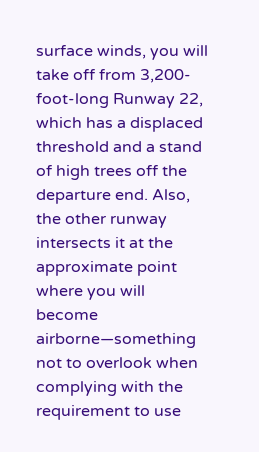surface winds, you will take off from 3,200-foot-long Runway 22, which has a displaced threshold and a stand of high trees off the departure end. Also, the other runway intersects it at the approximate point where you will become airborne—something not to overlook when complying with the requirement to use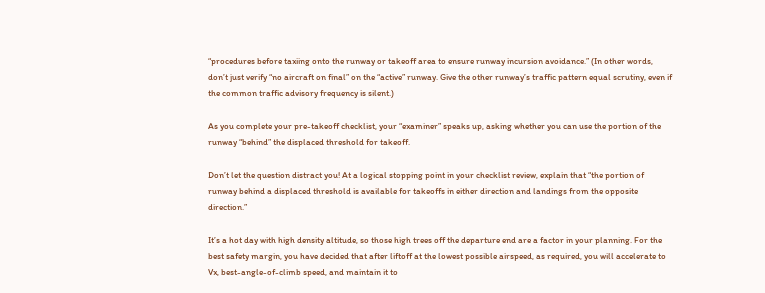“procedures before taxiing onto the runway or takeoff area to ensure runway incursion avoidance.” (In other words, don’t just verify “no aircraft on final” on the “active” runway. Give the other runway’s traffic pattern equal scrutiny, even if the common traffic advisory frequency is silent.)

As you complete your pre-takeoff checklist, your “examiner” speaks up, asking whether you can use the portion of the runway “behind” the displaced threshold for takeoff.

Don’t let the question distract you! At a logical stopping point in your checklist review, explain that “the portion of runway behind a displaced threshold is available for takeoffs in either direction and landings from the opposite direction.”

It’s a hot day with high density altitude, so those high trees off the departure end are a factor in your planning. For the best safety margin, you have decided that after liftoff at the lowest possible airspeed, as required, you will accelerate to Vx, best-angle-of-climb speed, and maintain it to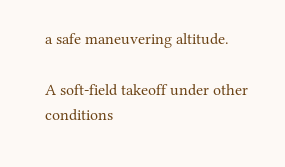a safe maneuvering altitude.

A soft-field takeoff under other conditions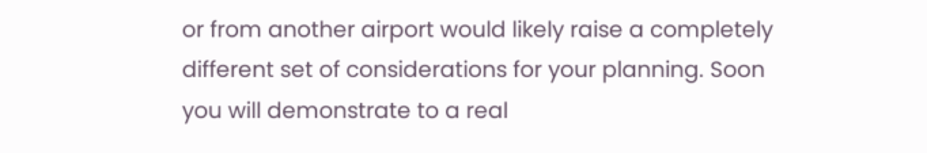or from another airport would likely raise a completely different set of considerations for your planning. Soon you will demonstrate to a real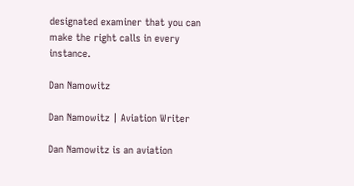designated examiner that you can make the right calls in every instance.

Dan Namowitz

Dan Namowitz | Aviation Writer

Dan Namowitz is an aviation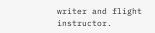writer and flight instructor.